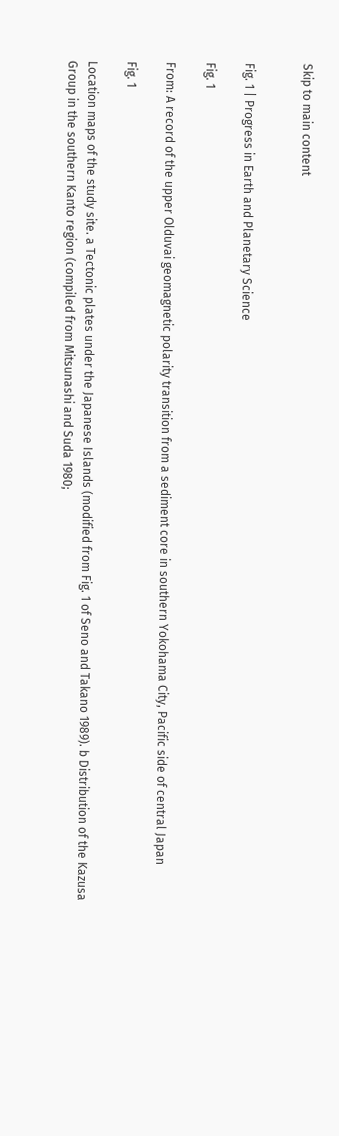Skip to main content


Fig. 1 | Progress in Earth and Planetary Science

Fig. 1

From: A record of the upper Olduvai geomagnetic polarity transition from a sediment core in southern Yokohama City, Pacific side of central Japan

Fig. 1

Location maps of the study site. a Tectonic plates under the Japanese Islands (modified from Fig. 1 of Seno and Takano 1989). b Distribution of the Kazusa Group in the southern Kanto region (compiled from Mitsunashi and Suda 1980;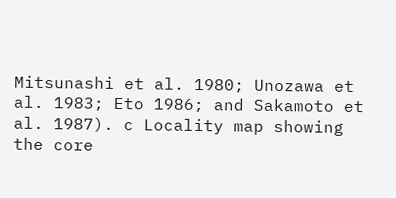Mitsunashi et al. 1980; Unozawa et al. 1983; Eto 1986; and Sakamoto et al. 1987). c Locality map showing the core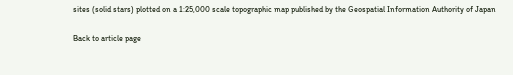sites (solid stars) plotted on a 1:25,000 scale topographic map published by the Geospatial Information Authority of Japan

Back to article page